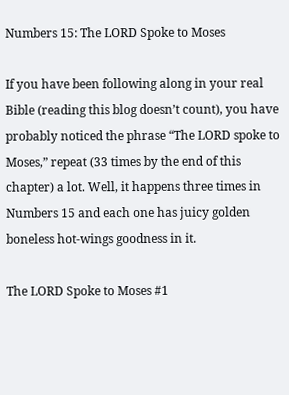Numbers 15: The LORD Spoke to Moses

If you have been following along in your real Bible (reading this blog doesn’t count), you have probably noticed the phrase “The LORD spoke to Moses,” repeat (33 times by the end of this chapter) a lot. Well, it happens three times in Numbers 15 and each one has juicy golden boneless hot-wings goodness in it.

The LORD Spoke to Moses #1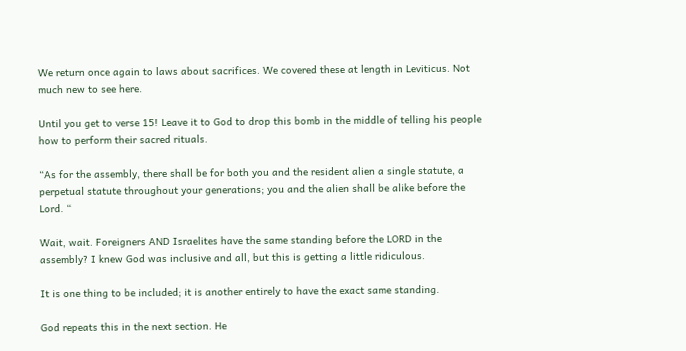We return once again to laws about sacrifices. We covered these at length in Leviticus. Not much new to see here.

Until you get to verse 15! Leave it to God to drop this bomb in the middle of telling his people how to perform their sacred rituals.

“As for the assembly, there shall be for both you and the resident alien a single statute, a perpetual statute throughout your generations; you and the alien shall be alike before the Lord. “

Wait, wait. Foreigners AND Israelites have the same standing before the LORD in the assembly? I knew God was inclusive and all, but this is getting a little ridiculous.

It is one thing to be included; it is another entirely to have the exact same standing.

God repeats this in the next section. He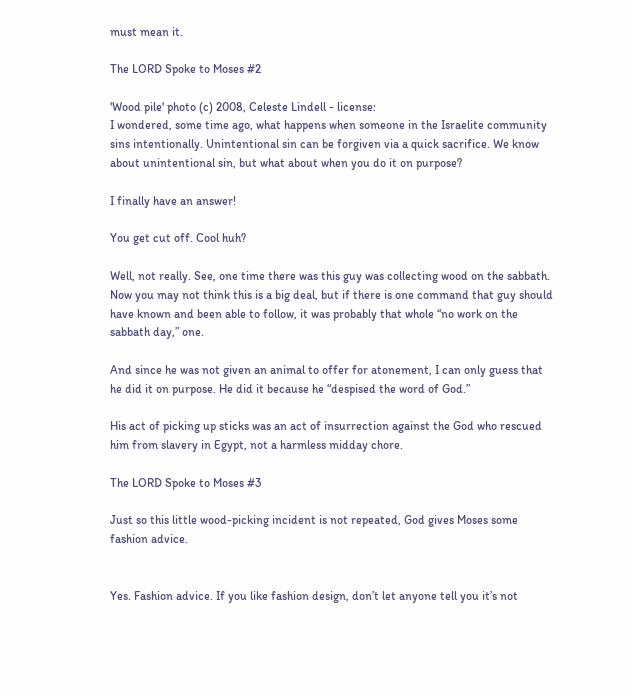must mean it.

The LORD Spoke to Moses #2

'Wood pile' photo (c) 2008, Celeste Lindell - license:
I wondered, some time ago, what happens when someone in the Israelite community sins intentionally. Unintentional sin can be forgiven via a quick sacrifice. We know about unintentional sin, but what about when you do it on purpose?

I finally have an answer!

You get cut off. Cool huh?

Well, not really. See, one time there was this guy was collecting wood on the sabbath. Now you may not think this is a big deal, but if there is one command that guy should have known and been able to follow, it was probably that whole “no work on the sabbath day,” one.

And since he was not given an animal to offer for atonement, I can only guess that he did it on purpose. He did it because he “despised the word of God.”

His act of picking up sticks was an act of insurrection against the God who rescued him from slavery in Egypt, not a harmless midday chore.

The LORD Spoke to Moses #3

Just so this little wood-picking incident is not repeated, God gives Moses some fashion advice.


Yes. Fashion advice. If you like fashion design, don’t let anyone tell you it’s not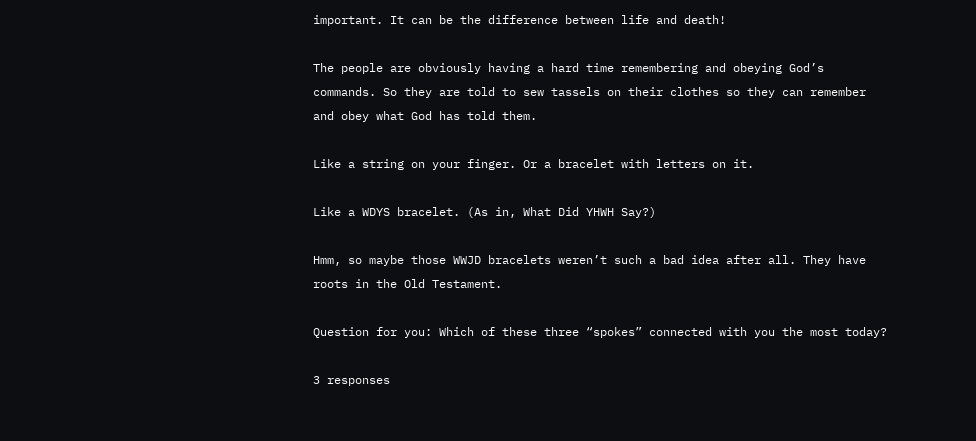important. It can be the difference between life and death!

The people are obviously having a hard time remembering and obeying God’s commands. So they are told to sew tassels on their clothes so they can remember and obey what God has told them.

Like a string on your finger. Or a bracelet with letters on it.

Like a WDYS bracelet. (As in, What Did YHWH Say?)

Hmm, so maybe those WWJD bracelets weren’t such a bad idea after all. They have roots in the Old Testament.

Question for you: Which of these three “spokes” connected with you the most today?

3 responses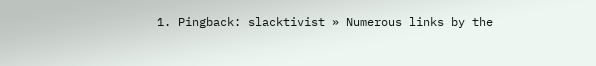1. Pingback: slacktivist » Numerous links by the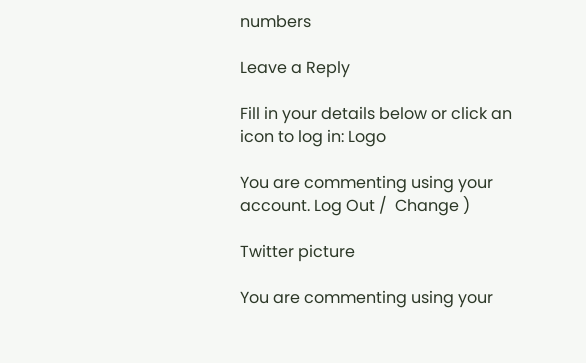numbers

Leave a Reply

Fill in your details below or click an icon to log in: Logo

You are commenting using your account. Log Out /  Change )

Twitter picture

You are commenting using your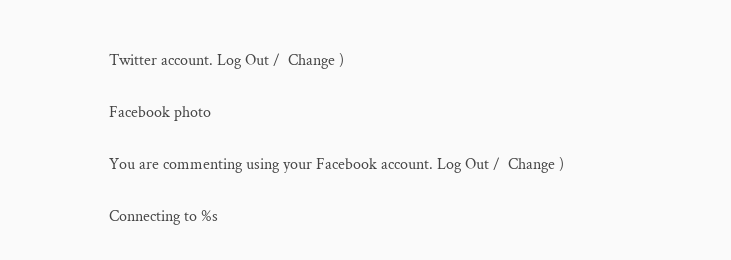Twitter account. Log Out /  Change )

Facebook photo

You are commenting using your Facebook account. Log Out /  Change )

Connecting to %s